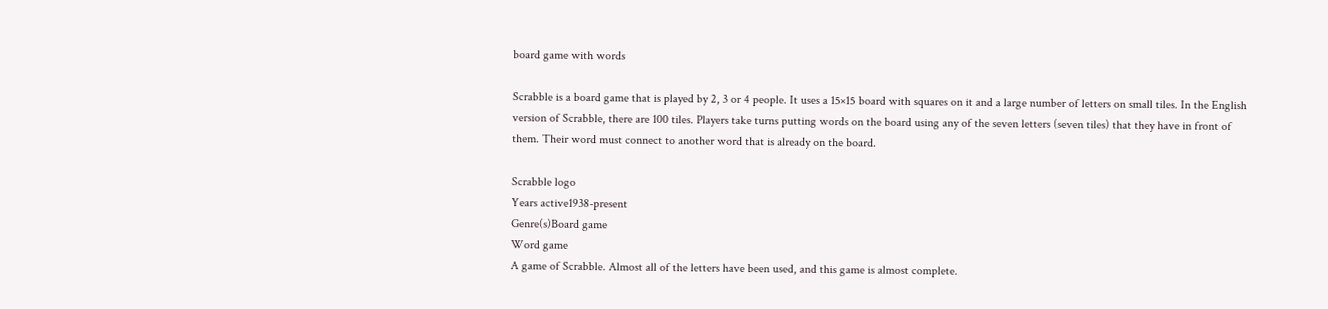board game with words

Scrabble is a board game that is played by 2, 3 or 4 people. It uses a 15×15 board with squares on it and a large number of letters on small tiles. In the English version of Scrabble, there are 100 tiles. Players take turns putting words on the board using any of the seven letters (seven tiles) that they have in front of them. Their word must connect to another word that is already on the board.

Scrabble logo
Years active1938-present
Genre(s)Board game
Word game
A game of Scrabble. Almost all of the letters have been used, and this game is almost complete.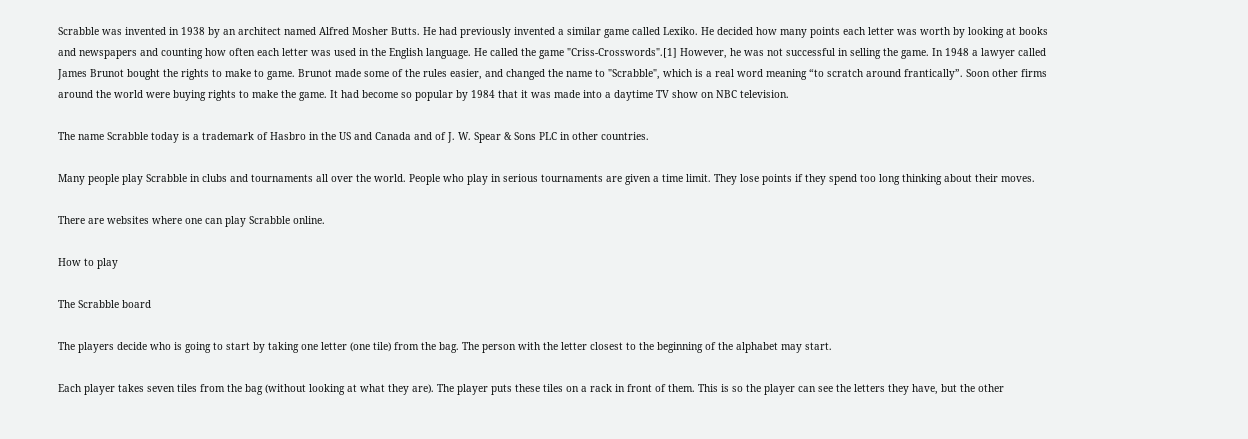Scrabble was invented in 1938 by an architect named Alfred Mosher Butts. He had previously invented a similar game called Lexiko. He decided how many points each letter was worth by looking at books and newspapers and counting how often each letter was used in the English language. He called the game "Criss-Crosswords".[1] However, he was not successful in selling the game. In 1948 a lawyer called James Brunot bought the rights to make to game. Brunot made some of the rules easier, and changed the name to "Scrabble", which is a real word meaning “to scratch around frantically”. Soon other firms around the world were buying rights to make the game. It had become so popular by 1984 that it was made into a daytime TV show on NBC television.

The name Scrabble today is a trademark of Hasbro in the US and Canada and of J. W. Spear & Sons PLC in other countries.

Many people play Scrabble in clubs and tournaments all over the world. People who play in serious tournaments are given a time limit. They lose points if they spend too long thinking about their moves.

There are websites where one can play Scrabble online.

How to play

The Scrabble board

The players decide who is going to start by taking one letter (one tile) from the bag. The person with the letter closest to the beginning of the alphabet may start.

Each player takes seven tiles from the bag (without looking at what they are). The player puts these tiles on a rack in front of them. This is so the player can see the letters they have, but the other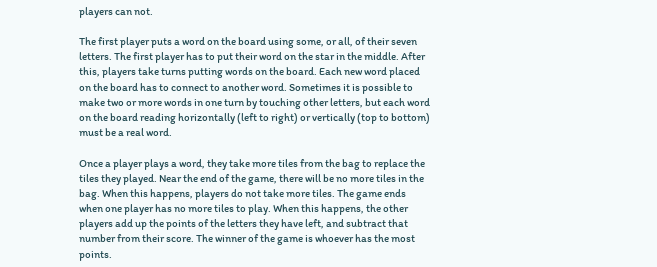players can not.

The first player puts a word on the board using some, or all, of their seven letters. The first player has to put their word on the star in the middle. After this, players take turns putting words on the board. Each new word placed on the board has to connect to another word. Sometimes it is possible to make two or more words in one turn by touching other letters, but each word on the board reading horizontally (left to right) or vertically (top to bottom) must be a real word.

Once a player plays a word, they take more tiles from the bag to replace the tiles they played. Near the end of the game, there will be no more tiles in the bag. When this happens, players do not take more tiles. The game ends when one player has no more tiles to play. When this happens, the other players add up the points of the letters they have left, and subtract that number from their score. The winner of the game is whoever has the most points.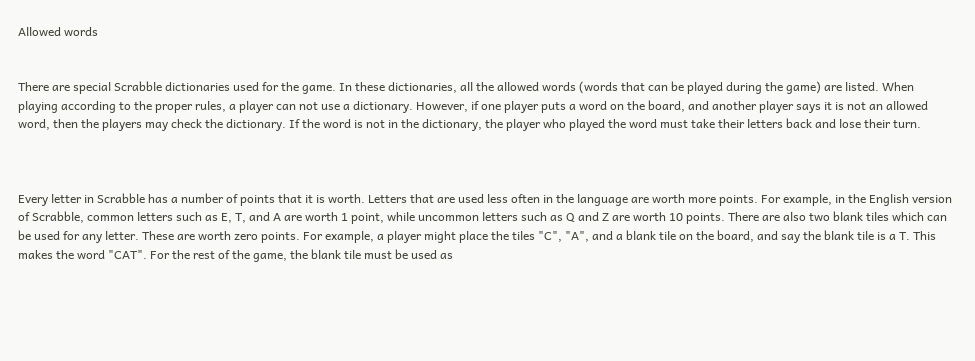Allowed words


There are special Scrabble dictionaries used for the game. In these dictionaries, all the allowed words (words that can be played during the game) are listed. When playing according to the proper rules, a player can not use a dictionary. However, if one player puts a word on the board, and another player says it is not an allowed word, then the players may check the dictionary. If the word is not in the dictionary, the player who played the word must take their letters back and lose their turn.



Every letter in Scrabble has a number of points that it is worth. Letters that are used less often in the language are worth more points. For example, in the English version of Scrabble, common letters such as E, T, and A are worth 1 point, while uncommon letters such as Q and Z are worth 10 points. There are also two blank tiles which can be used for any letter. These are worth zero points. For example, a player might place the tiles "C", "A", and a blank tile on the board, and say the blank tile is a T. This makes the word "CAT". For the rest of the game, the blank tile must be used as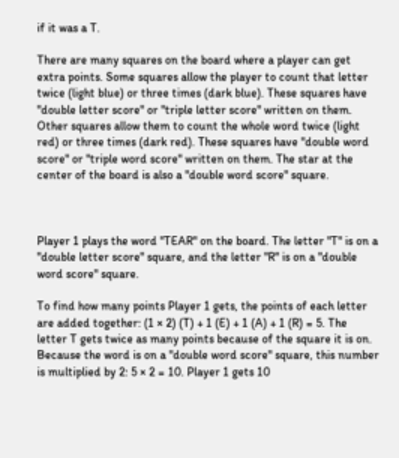if it was a T.

There are many squares on the board where a player can get extra points. Some squares allow the player to count that letter twice (light blue) or three times (dark blue). These squares have "double letter score" or "triple letter score" written on them. Other squares allow them to count the whole word twice (light red) or three times (dark red). These squares have "double word score" or "triple word score" written on them. The star at the center of the board is also a "double word score" square.



Player 1 plays the word "TEAR" on the board. The letter "T" is on a "double letter score" square, and the letter "R" is on a "double word score" square.

To find how many points Player 1 gets, the points of each letter are added together: (1 × 2) (T) + 1 (E) + 1 (A) + 1 (R) = 5. The letter T gets twice as many points because of the square it is on. Because the word is on a "double word score" square, this number is multiplied by 2: 5 × 2 = 10. Player 1 gets 10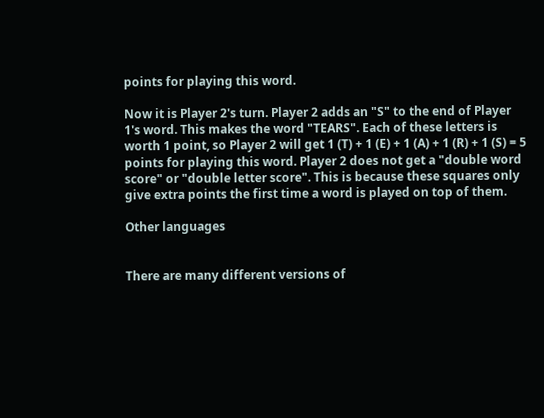points for playing this word.

Now it is Player 2's turn. Player 2 adds an "S" to the end of Player 1's word. This makes the word "TEARS". Each of these letters is worth 1 point, so Player 2 will get 1 (T) + 1 (E) + 1 (A) + 1 (R) + 1 (S) = 5 points for playing this word. Player 2 does not get a "double word score" or "double letter score". This is because these squares only give extra points the first time a word is played on top of them.

Other languages


There are many different versions of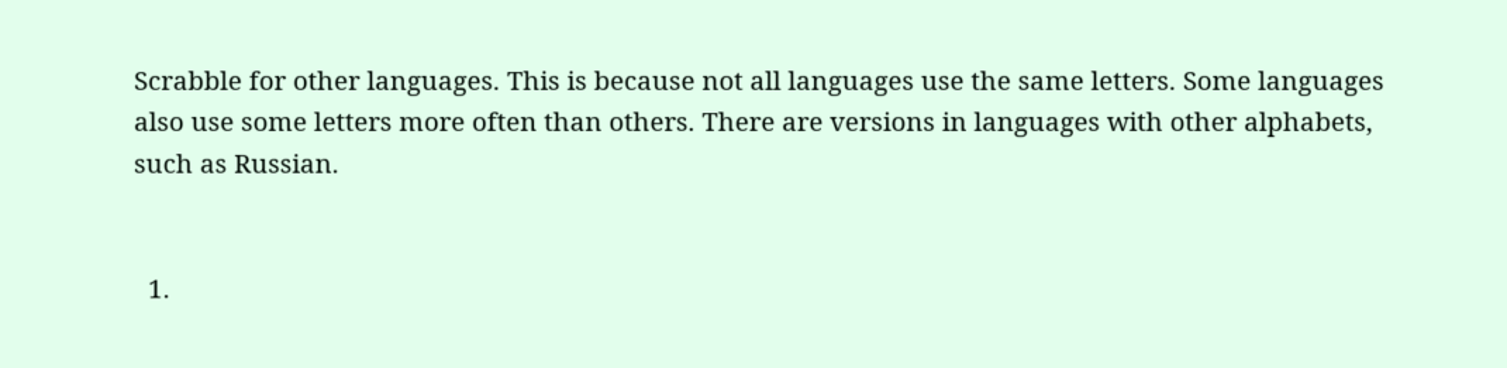Scrabble for other languages. This is because not all languages use the same letters. Some languages also use some letters more often than others. There are versions in languages with other alphabets, such as Russian.


  1.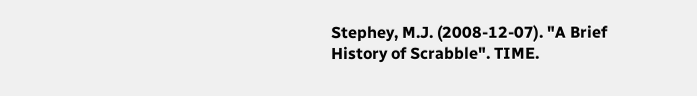Stephey, M.J. (2008-12-07). "A Brief History of Scrabble". TIME.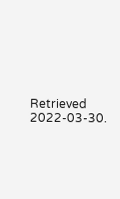Retrieved 2022-03-30.